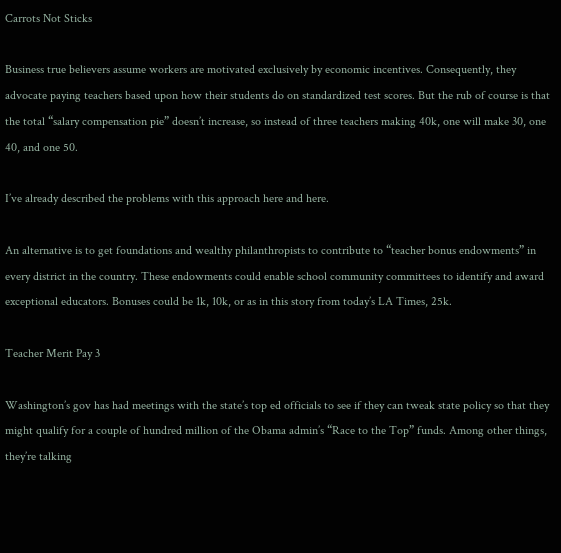Carrots Not Sticks

Business true believers assume workers are motivated exclusively by economic incentives. Consequently, they advocate paying teachers based upon how their students do on standardized test scores. But the rub of course is that the total “salary compensation pie” doesn’t increase, so instead of three teachers making 40k, one will make 30, one 40, and one 50.

I’ve already described the problems with this approach here and here.

An alternative is to get foundations and wealthy philanthropists to contribute to “teacher bonus endowments” in every district in the country. These endowments could enable school community committees to identify and award exceptional educators. Bonuses could be 1k, 10k, or as in this story from today’s LA Times, 25k.

Teacher Merit Pay 3

Washington’s gov has had meetings with the state’s top ed officials to see if they can tweak state policy so that they might qualify for a couple of hundred million of the Obama admin’s “Race to the Top” funds. Among other things, they’re talking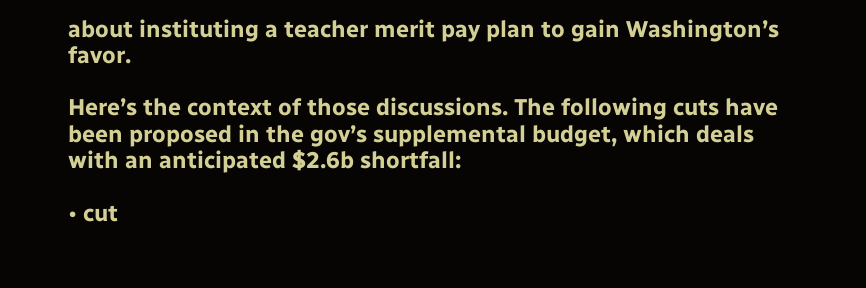about instituting a teacher merit pay plan to gain Washington’s favor.

Here’s the context of those discussions. The following cuts have been proposed in the gov’s supplemental budget, which deals with an anticipated $2.6b shortfall:

• cut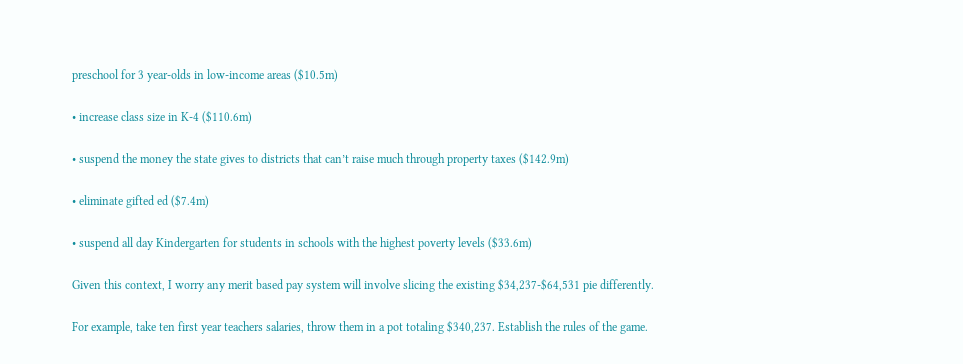preschool for 3 year-olds in low-income areas ($10.5m)

• increase class size in K-4 ($110.6m)

• suspend the money the state gives to districts that can’t raise much through property taxes ($142.9m)

• eliminate gifted ed ($7.4m)

• suspend all day Kindergarten for students in schools with the highest poverty levels ($33.6m)

Given this context, I worry any merit based pay system will involve slicing the existing $34,237-$64,531 pie differently.

For example, take ten first year teachers salaries, throw them in a pot totaling $340,237. Establish the rules of the game.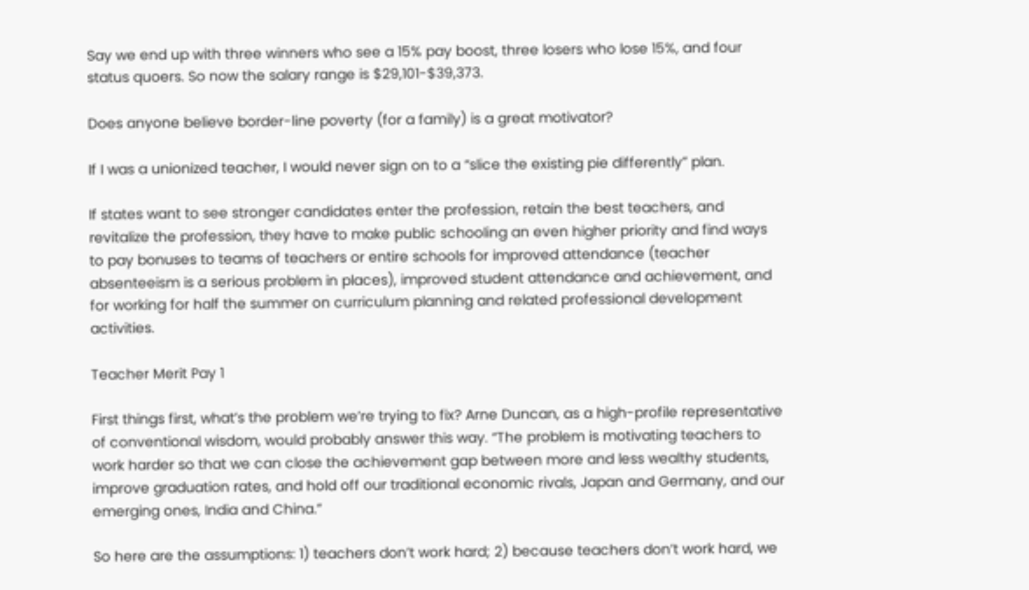Say we end up with three winners who see a 15% pay boost, three losers who lose 15%, and four status quoers. So now the salary range is $29,101-$39,373.

Does anyone believe border-line poverty (for a family) is a great motivator?

If I was a unionized teacher, I would never sign on to a “slice the existing pie differently” plan.

If states want to see stronger candidates enter the profession, retain the best teachers, and revitalize the profession, they have to make public schooling an even higher priority and find ways to pay bonuses to teams of teachers or entire schools for improved attendance (teacher absenteeism is a serious problem in places), improved student attendance and achievement, and for working for half the summer on curriculum planning and related professional development activities.

Teacher Merit Pay 1

First things first, what’s the problem we’re trying to fix? Arne Duncan, as a high-profile representative of conventional wisdom, would probably answer this way. “The problem is motivating teachers to work harder so that we can close the achievement gap between more and less wealthy students, improve graduation rates, and hold off our traditional economic rivals, Japan and Germany, and our emerging ones, India and China.”

So here are the assumptions: 1) teachers don’t work hard; 2) because teachers don’t work hard, we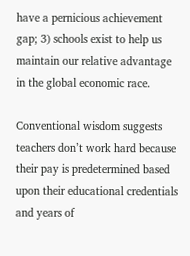have a pernicious achievement gap; 3) schools exist to help us maintain our relative advantage in the global economic race.

Conventional wisdom suggests teachers don’t work hard because their pay is predetermined based upon their educational credentials and years of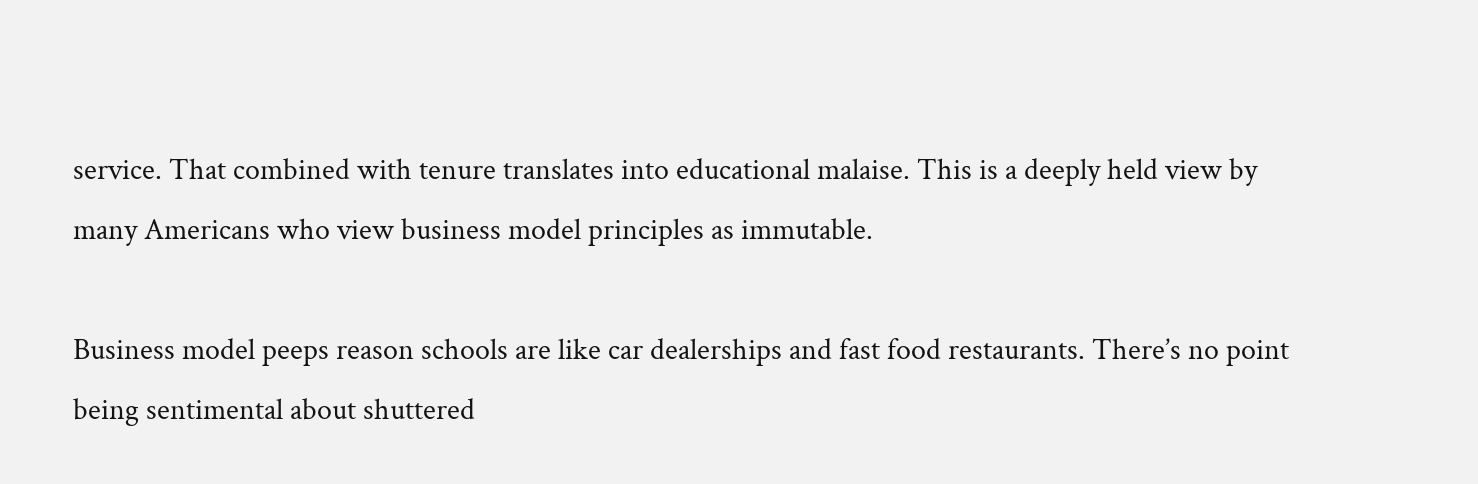service. That combined with tenure translates into educational malaise. This is a deeply held view by many Americans who view business model principles as immutable.

Business model peeps reason schools are like car dealerships and fast food restaurants. There’s no point being sentimental about shuttered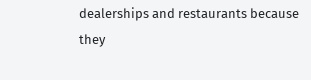dealerships and restaurants because they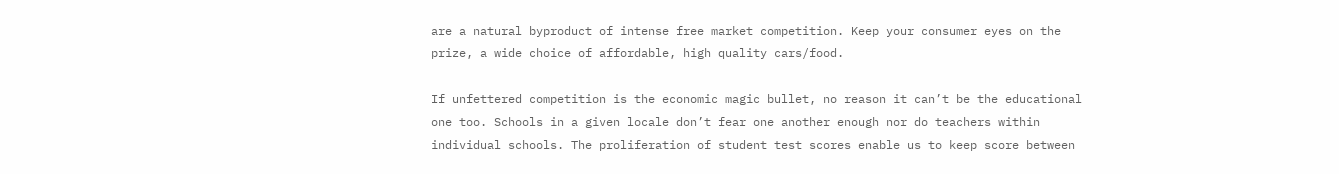are a natural byproduct of intense free market competition. Keep your consumer eyes on the prize, a wide choice of affordable, high quality cars/food.

If unfettered competition is the economic magic bullet, no reason it can’t be the educational one too. Schools in a given locale don’t fear one another enough nor do teachers within individual schools. The proliferation of student test scores enable us to keep score between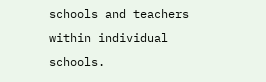schools and teachers within individual schools.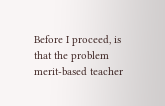Before I proceed, is that the problem merit-based teacher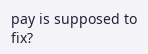pay is supposed to fix?